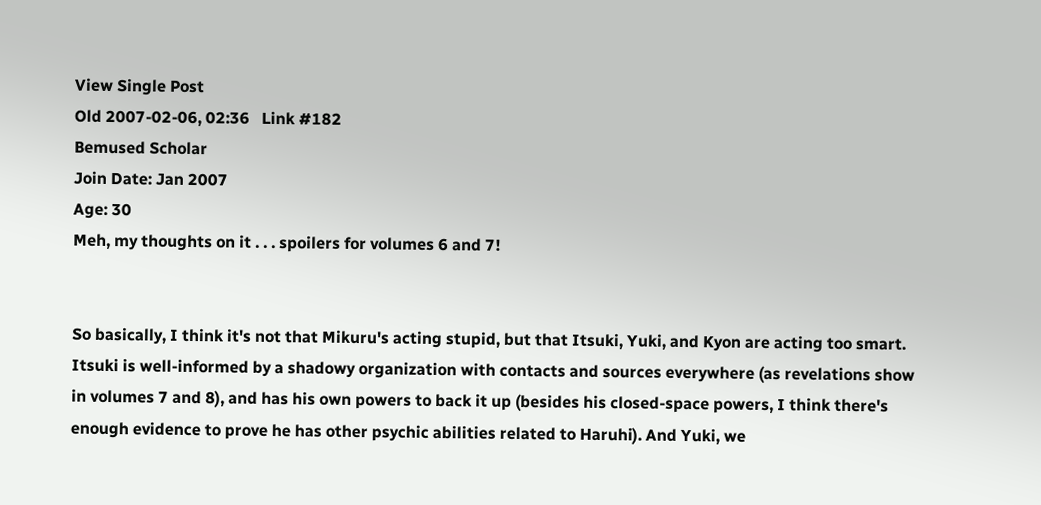View Single Post
Old 2007-02-06, 02:36   Link #182
Bemused Scholar
Join Date: Jan 2007
Age: 30
Meh, my thoughts on it . . . spoilers for volumes 6 and 7!


So basically, I think it's not that Mikuru's acting stupid, but that Itsuki, Yuki, and Kyon are acting too smart. Itsuki is well-informed by a shadowy organization with contacts and sources everywhere (as revelations show in volumes 7 and 8), and has his own powers to back it up (besides his closed-space powers, I think there's enough evidence to prove he has other psychic abilities related to Haruhi). And Yuki, we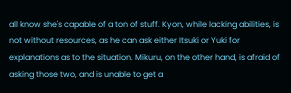all know she's capable of a ton of stuff. Kyon, while lacking abilities, is not without resources, as he can ask either Itsuki or Yuki for explanations as to the situation. Mikuru, on the other hand, is afraid of asking those two, and is unable to get a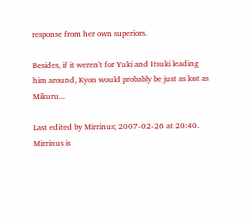response from her own superiors.

Besides, if it weren't for Yuki and Itsuki leading him around, Kyon would probably be just as lost as Mikuru...

Last edited by Mirrinus; 2007-02-26 at 20:40.
Mirrinus is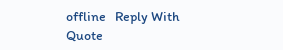offline   Reply With Quote